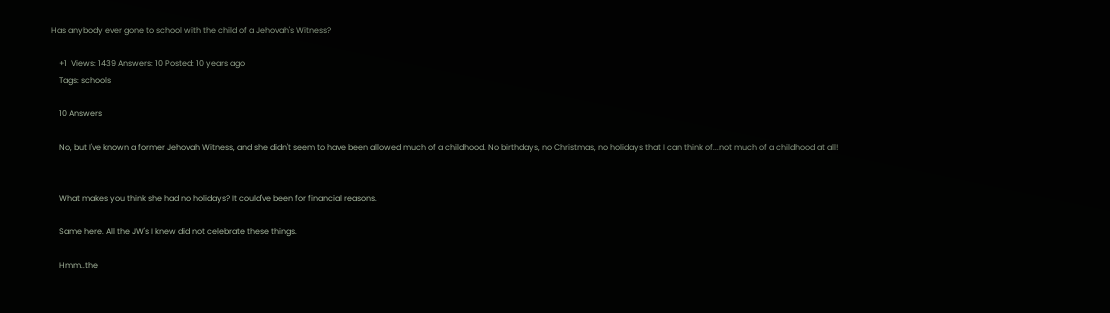Has anybody ever gone to school with the child of a Jehovah's Witness?

    +1  Views: 1439 Answers: 10 Posted: 10 years ago
    Tags: schools

    10 Answers

    No, but I've known a former Jehovah Witness, and she didn't seem to have been allowed much of a childhood. No birthdays, no Christmas, no holidays that I can think of...not much of a childhood at all!


    What makes you think she had no holidays? It could've been for financial reasons.

    Same here. All the JW's I knew did not celebrate these things.

    Hmm..the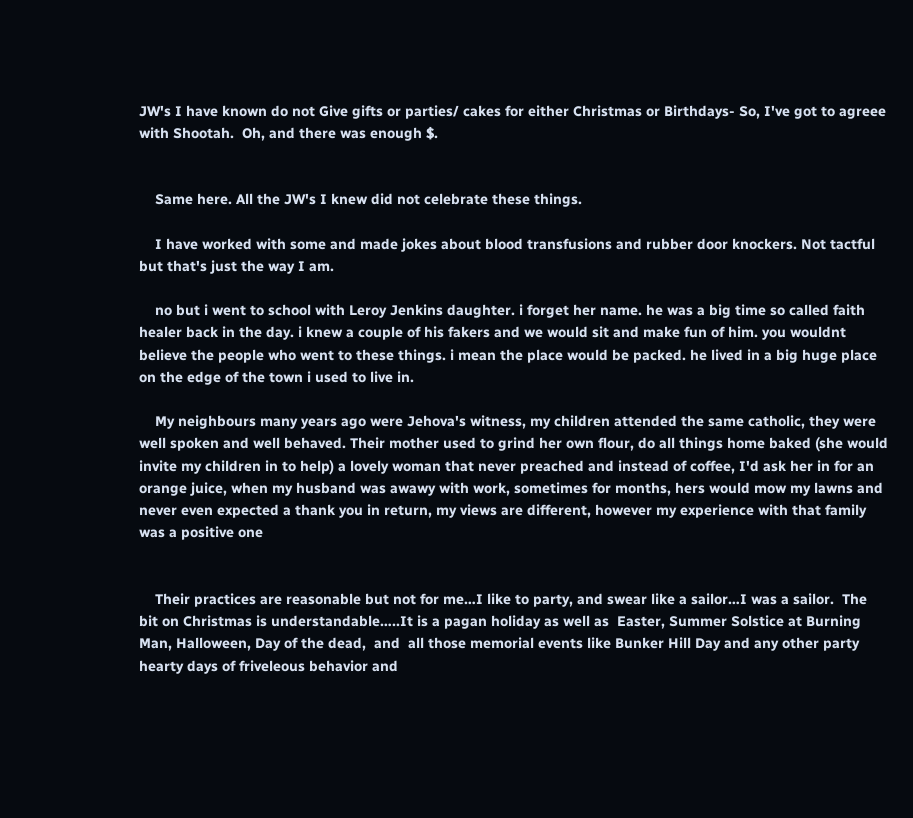JW's I have known do not Give gifts or parties/ cakes for either Christmas or Birthdays- So, I've got to agreee with Shootah.  Oh, and there was enough $.


    Same here. All the JW's I knew did not celebrate these things.

    I have worked with some and made jokes about blood transfusions and rubber door knockers. Not tactful but that's just the way I am.

    no but i went to school with Leroy Jenkins daughter. i forget her name. he was a big time so called faith healer back in the day. i knew a couple of his fakers and we would sit and make fun of him. you wouldnt believe the people who went to these things. i mean the place would be packed. he lived in a big huge place on the edge of the town i used to live in.

    My neighbours many years ago were Jehova's witness, my children attended the same catholic, they were well spoken and well behaved. Their mother used to grind her own flour, do all things home baked (she would invite my children in to help) a lovely woman that never preached and instead of coffee, I'd ask her in for an orange juice, when my husband was awawy with work, sometimes for months, hers would mow my lawns and never even expected a thank you in return, my views are different, however my experience with that family was a positive one


    Their practices are reasonable but not for me…I like to party, and swear like a sailor…I was a sailor.  The bit on Christmas is understandable…..It is a pagan holiday as well as  Easter, Summer Solstice at Burning Man, Halloween, Day of the dead,  and  all those memorial events like Bunker Hill Day and any other party hearty days of friveleous behavior and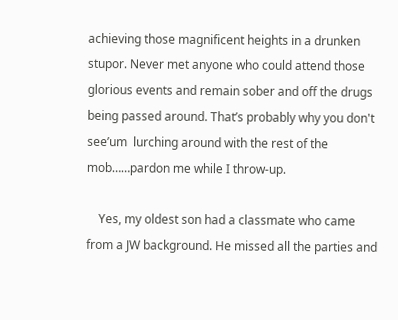achieving those magnificent heights in a drunken stupor. Never met anyone who could attend those glorious events and remain sober and off the drugs being passed around. That’s probably why you don't see’um  lurching around with the rest of the mob……pardon me while I throw-up.

    Yes, my oldest son had a classmate who came from a JW background. He missed all the parties and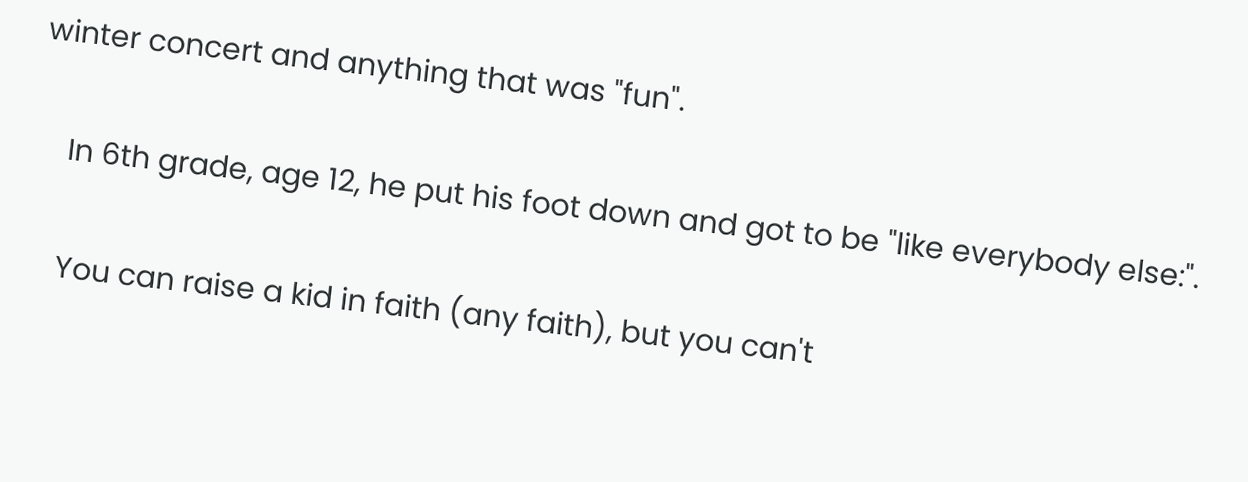winter concert and anything that was "fun".

    In 6th grade, age 12, he put his foot down and got to be "like everybody else:".

    You can raise a kid in faith (any faith), but you can't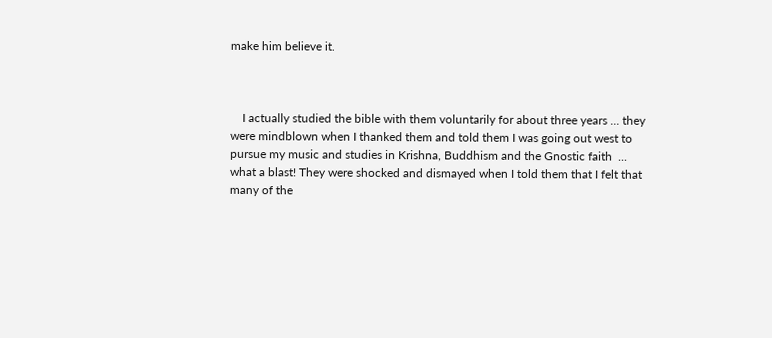make him believe it.



    I actually studied the bible with them voluntarily for about three years ... they were mindblown when I thanked them and told them I was going out west to pursue my music and studies in Krishna, Buddhism and the Gnostic faith  ... what a blast! They were shocked and dismayed when I told them that I felt that many of the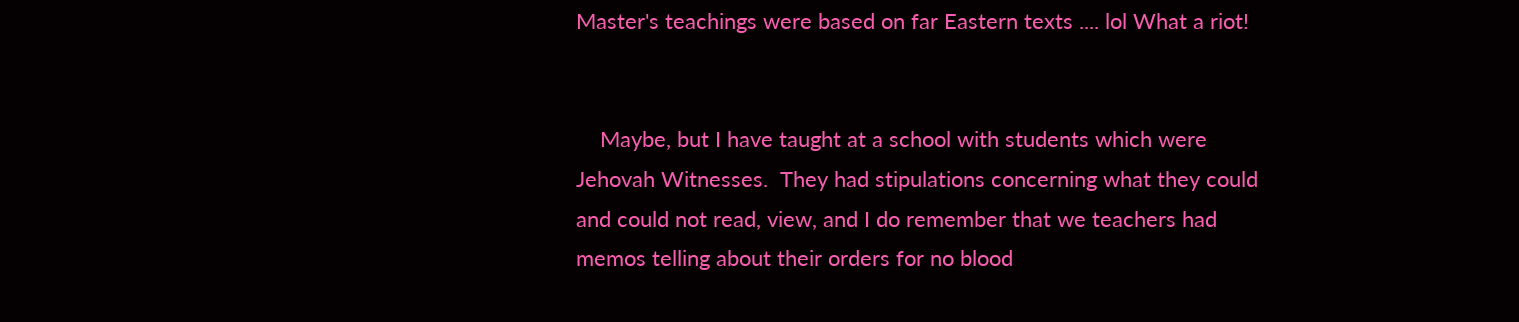Master's teachings were based on far Eastern texts .... lol What a riot!


    Maybe, but I have taught at a school with students which were Jehovah Witnesses.  They had stipulations concerning what they could and could not read, view, and I do remember that we teachers had memos telling about their orders for no blood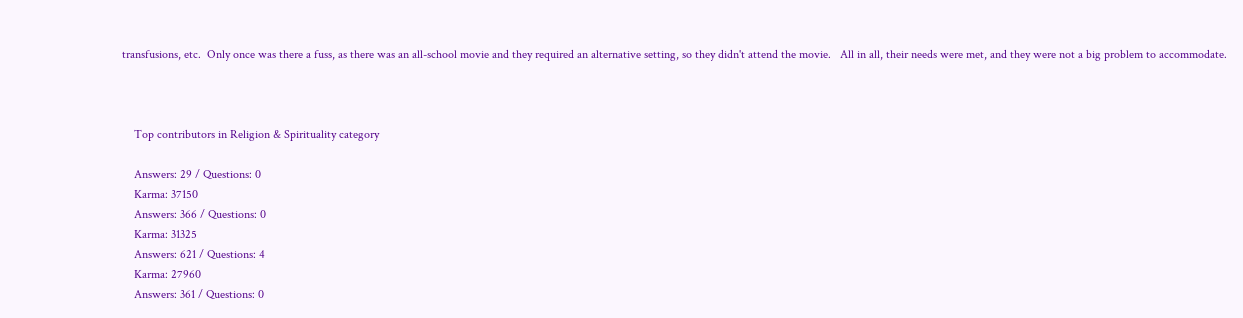transfusions, etc.  Only once was there a fuss, as there was an all-school movie and they required an alternative setting, so they didn't attend the movie.   All in all, their needs were met, and they were not a big problem to accommodate.



    Top contributors in Religion & Spirituality category

    Answers: 29 / Questions: 0
    Karma: 37150
    Answers: 366 / Questions: 0
    Karma: 31325
    Answers: 621 / Questions: 4
    Karma: 27960
    Answers: 361 / Questions: 0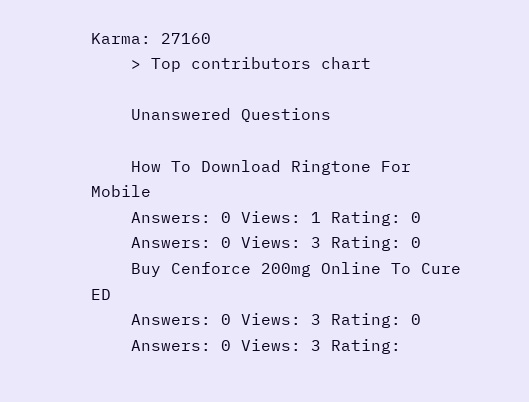Karma: 27160
    > Top contributors chart

    Unanswered Questions

    How To Download Ringtone For Mobile
    Answers: 0 Views: 1 Rating: 0
    Answers: 0 Views: 3 Rating: 0
    Buy Cenforce 200mg Online To Cure ED
    Answers: 0 Views: 3 Rating: 0
    Answers: 0 Views: 3 Rating: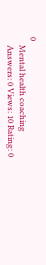0
    Mental health coaching
    Answers: 0 Views: 10 Rating: 0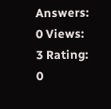Answers: 0 Views: 3 Rating: 0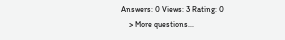Answers: 0 Views: 3 Rating: 0
    > More questions...